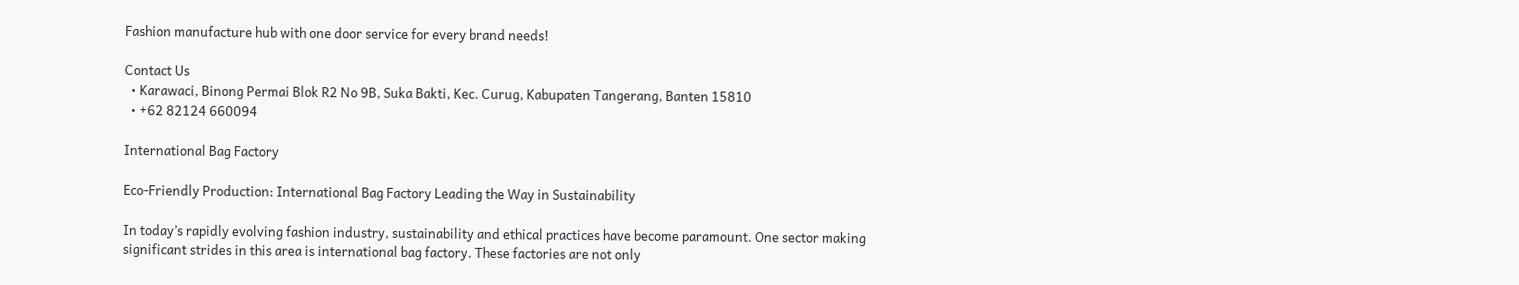Fashion manufacture hub with one door service for every brand needs!

Contact Us
  • Karawaci, Binong Permai Blok R2 No 9B, Suka Bakti, Kec. Curug, Kabupaten Tangerang, Banten 15810
  • +62 82124 660094

International Bag Factory

Eco-Friendly Production: International Bag Factory Leading the Way in Sustainability

In today’s rapidly evolving fashion industry, sustainability and ethical practices have become paramount. One sector making significant strides in this area is international bag factory. These factories are not only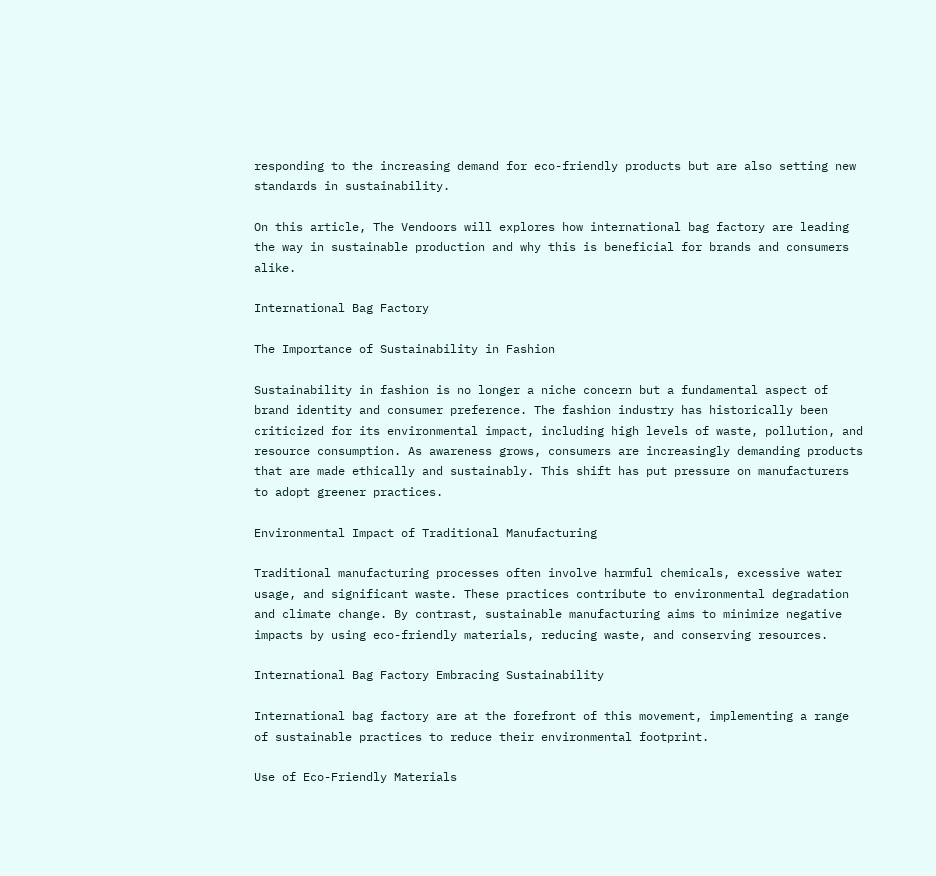responding to the increasing demand for eco-friendly products but are also setting new standards in sustainability.

On this article, The Vendoors will explores how international bag factory are leading the way in sustainable production and why this is beneficial for brands and consumers alike.

International Bag Factory

The Importance of Sustainability in Fashion

Sustainability in fashion is no longer a niche concern but a fundamental aspect of brand identity and consumer preference. The fashion industry has historically been criticized for its environmental impact, including high levels of waste, pollution, and resource consumption. As awareness grows, consumers are increasingly demanding products that are made ethically and sustainably. This shift has put pressure on manufacturers to adopt greener practices.

Environmental Impact of Traditional Manufacturing

Traditional manufacturing processes often involve harmful chemicals, excessive water usage, and significant waste. These practices contribute to environmental degradation and climate change. By contrast, sustainable manufacturing aims to minimize negative impacts by using eco-friendly materials, reducing waste, and conserving resources.

International Bag Factory Embracing Sustainability

International bag factory are at the forefront of this movement, implementing a range of sustainable practices to reduce their environmental footprint.

Use of Eco-Friendly Materials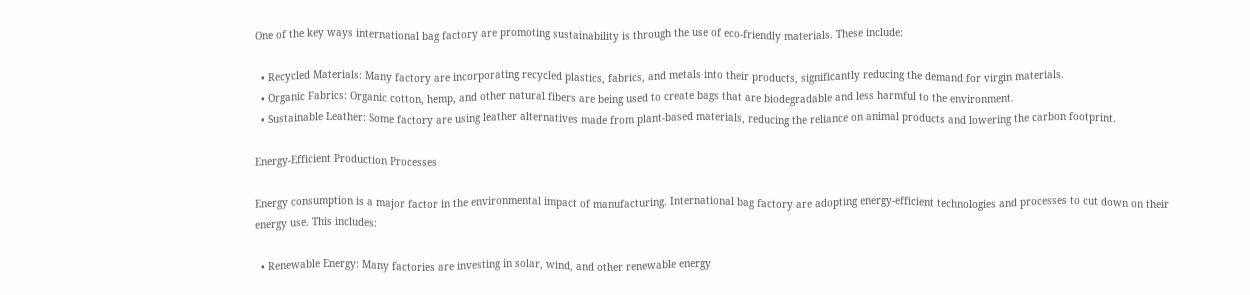One of the key ways international bag factory are promoting sustainability is through the use of eco-friendly materials. These include:

  • Recycled Materials: Many factory are incorporating recycled plastics, fabrics, and metals into their products, significantly reducing the demand for virgin materials.
  • Organic Fabrics: Organic cotton, hemp, and other natural fibers are being used to create bags that are biodegradable and less harmful to the environment.
  • Sustainable Leather: Some factory are using leather alternatives made from plant-based materials, reducing the reliance on animal products and lowering the carbon footprint.

Energy-Efficient Production Processes

Energy consumption is a major factor in the environmental impact of manufacturing. International bag factory are adopting energy-efficient technologies and processes to cut down on their energy use. This includes:

  • Renewable Energy: Many factories are investing in solar, wind, and other renewable energy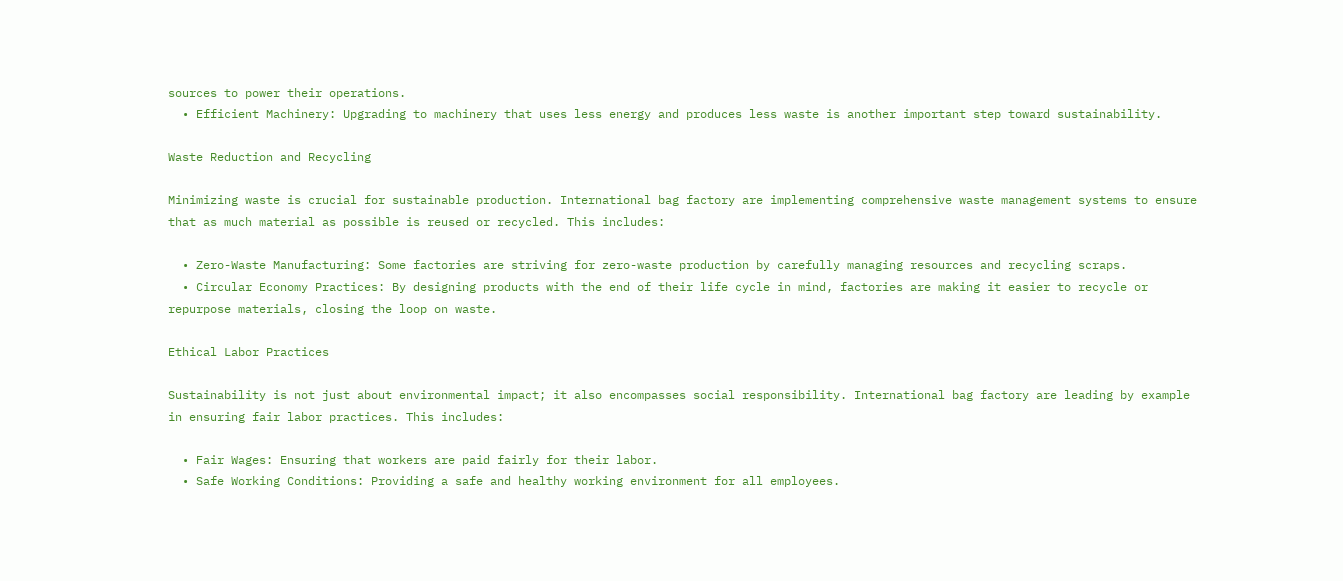sources to power their operations.
  • Efficient Machinery: Upgrading to machinery that uses less energy and produces less waste is another important step toward sustainability.

Waste Reduction and Recycling

Minimizing waste is crucial for sustainable production. International bag factory are implementing comprehensive waste management systems to ensure that as much material as possible is reused or recycled. This includes:

  • Zero-Waste Manufacturing: Some factories are striving for zero-waste production by carefully managing resources and recycling scraps.
  • Circular Economy Practices: By designing products with the end of their life cycle in mind, factories are making it easier to recycle or repurpose materials, closing the loop on waste.

Ethical Labor Practices

Sustainability is not just about environmental impact; it also encompasses social responsibility. International bag factory are leading by example in ensuring fair labor practices. This includes:

  • Fair Wages: Ensuring that workers are paid fairly for their labor.
  • Safe Working Conditions: Providing a safe and healthy working environment for all employees.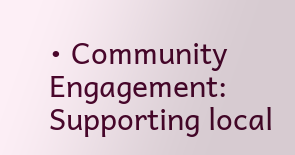• Community Engagement: Supporting local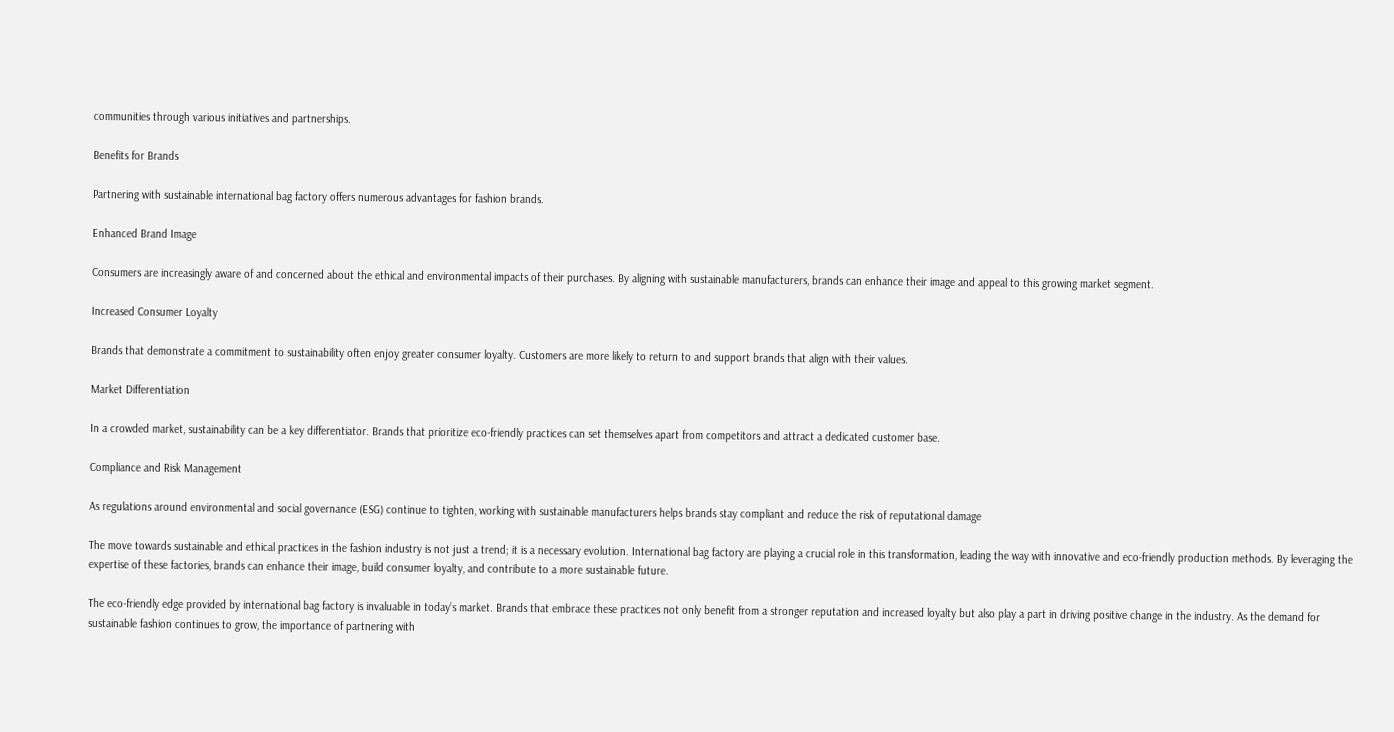communities through various initiatives and partnerships.

Benefits for Brands

Partnering with sustainable international bag factory offers numerous advantages for fashion brands.

Enhanced Brand Image

Consumers are increasingly aware of and concerned about the ethical and environmental impacts of their purchases. By aligning with sustainable manufacturers, brands can enhance their image and appeal to this growing market segment.

Increased Consumer Loyalty

Brands that demonstrate a commitment to sustainability often enjoy greater consumer loyalty. Customers are more likely to return to and support brands that align with their values.

Market Differentiation

In a crowded market, sustainability can be a key differentiator. Brands that prioritize eco-friendly practices can set themselves apart from competitors and attract a dedicated customer base.

Compliance and Risk Management

As regulations around environmental and social governance (ESG) continue to tighten, working with sustainable manufacturers helps brands stay compliant and reduce the risk of reputational damage

The move towards sustainable and ethical practices in the fashion industry is not just a trend; it is a necessary evolution. International bag factory are playing a crucial role in this transformation, leading the way with innovative and eco-friendly production methods. By leveraging the expertise of these factories, brands can enhance their image, build consumer loyalty, and contribute to a more sustainable future.

The eco-friendly edge provided by international bag factory is invaluable in today’s market. Brands that embrace these practices not only benefit from a stronger reputation and increased loyalty but also play a part in driving positive change in the industry. As the demand for sustainable fashion continues to grow, the importance of partnering with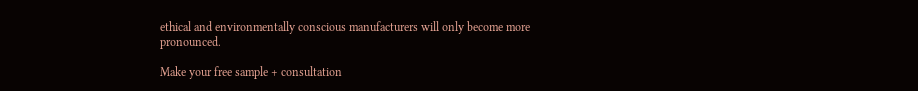ethical and environmentally conscious manufacturers will only become more pronounced.

Make your free sample + consultation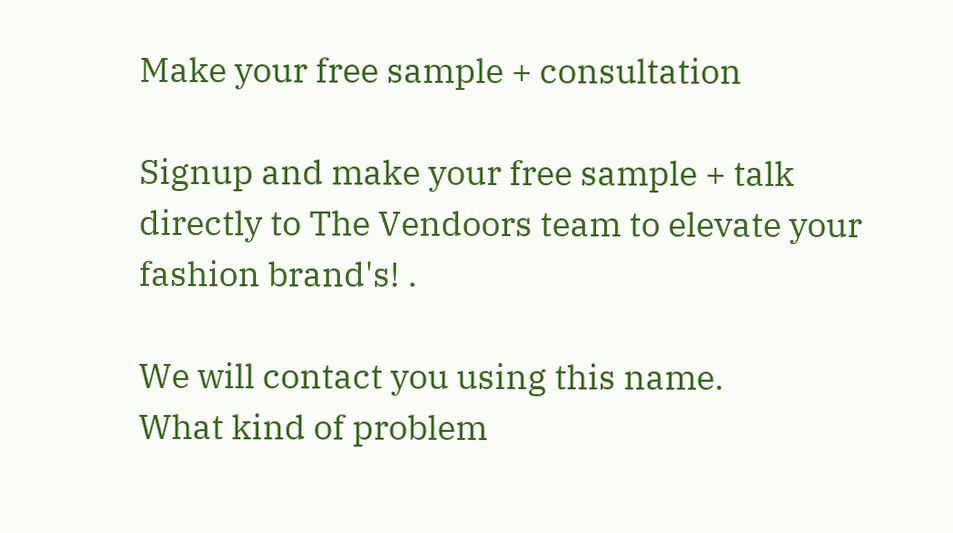Make your free sample + consultation

Signup and make your free sample + talk directly to The Vendoors team to elevate your fashion brand's! .

We will contact you using this name.
What kind of problem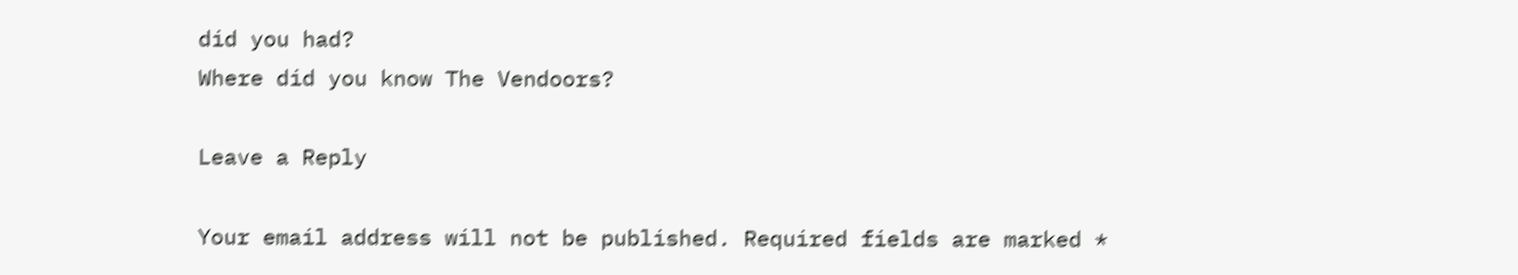did you had?
Where did you know The Vendoors?

Leave a Reply

Your email address will not be published. Required fields are marked *